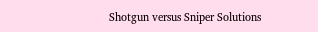Shotgun versus Sniper Solutions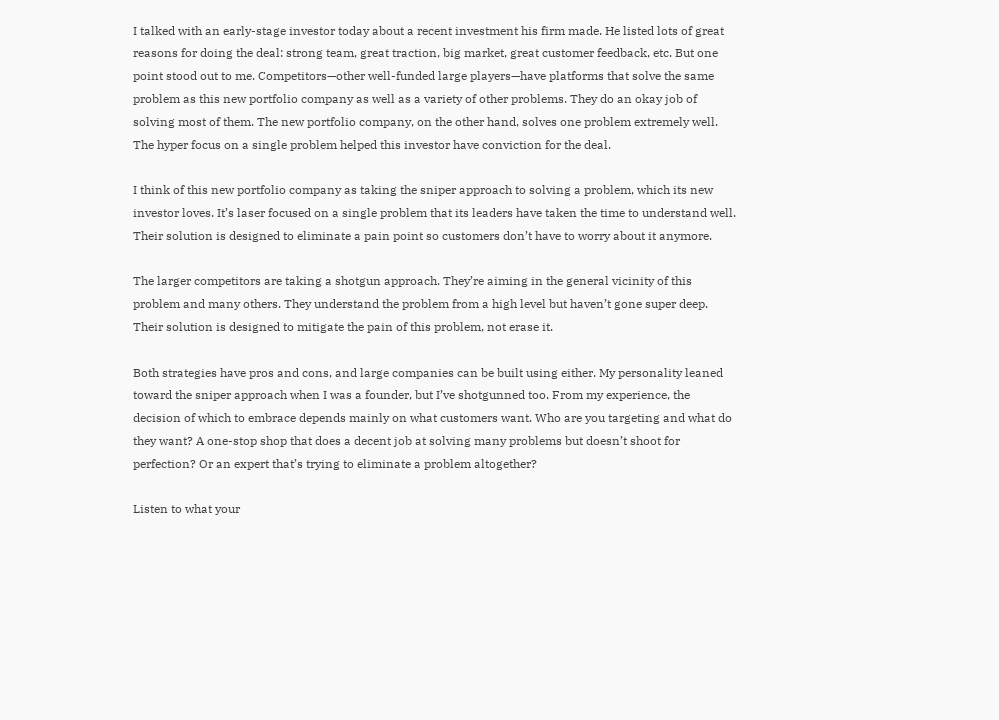I talked with an early-stage investor today about a recent investment his firm made. He listed lots of great reasons for doing the deal: strong team, great traction, big market, great customer feedback, etc. But one point stood out to me. Competitors—other well-funded large players—have platforms that solve the same problem as this new portfolio company as well as a variety of other problems. They do an okay job of solving most of them. The new portfolio company, on the other hand, solves one problem extremely well. The hyper focus on a single problem helped this investor have conviction for the deal.

I think of this new portfolio company as taking the sniper approach to solving a problem, which its new investor loves. It’s laser focused on a single problem that its leaders have taken the time to understand well. Their solution is designed to eliminate a pain point so customers don’t have to worry about it anymore.

The larger competitors are taking a shotgun approach. They’re aiming in the general vicinity of this problem and many others. They understand the problem from a high level but haven’t gone super deep. Their solution is designed to mitigate the pain of this problem, not erase it.

Both strategies have pros and cons, and large companies can be built using either. My personality leaned toward the sniper approach when I was a founder, but I’ve shotgunned too. From my experience, the decision of which to embrace depends mainly on what customers want. Who are you targeting and what do they want? A one-stop shop that does a decent job at solving many problems but doesn’t shoot for perfection? Or an expert that’s trying to eliminate a problem altogether?

Listen to what your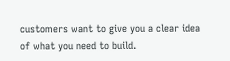customers want to give you a clear idea of what you need to build.